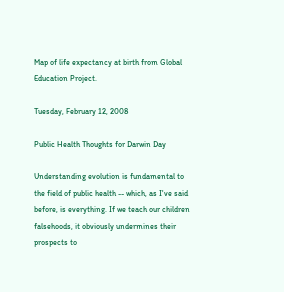Map of life expectancy at birth from Global Education Project.

Tuesday, February 12, 2008

Public Health Thoughts for Darwin Day

Understanding evolution is fundamental to the field of public health -- which, as I've said before, is everything. If we teach our children falsehoods, it obviously undermines their prospects to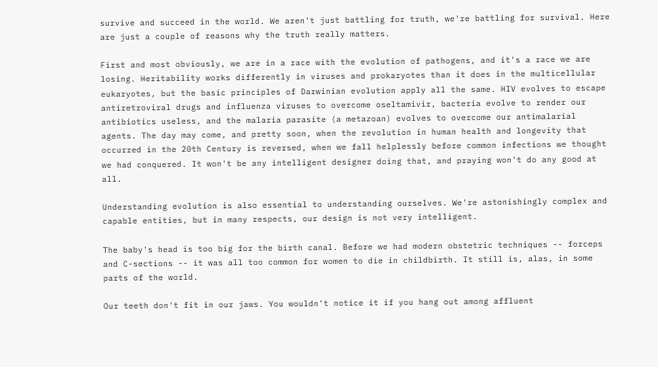survive and succeed in the world. We aren't just battling for truth, we're battling for survival. Here are just a couple of reasons why the truth really matters.

First and most obviously, we are in a race with the evolution of pathogens, and it's a race we are losing. Heritability works differently in viruses and prokaryotes than it does in the multicellular eukaryotes, but the basic principles of Darwinian evolution apply all the same. HIV evolves to escape antiretroviral drugs and influenza viruses to overcome oseltamivir, bacteria evolve to render our antibiotics useless, and the malaria parasite (a metazoan) evolves to overcome our antimalarial agents. The day may come, and pretty soon, when the revolution in human health and longevity that occurred in the 20th Century is reversed, when we fall helplessly before common infections we thought we had conquered. It won't be any intelligent designer doing that, and praying won't do any good at all.

Understanding evolution is also essential to understanding ourselves. We're astonishingly complex and capable entities, but in many respects, our design is not very intelligent.

The baby's head is too big for the birth canal. Before we had modern obstetric techniques -- forceps and C-sections -- it was all too common for women to die in childbirth. It still is, alas, in some parts of the world.

Our teeth don't fit in our jaws. You wouldn't notice it if you hang out among affluent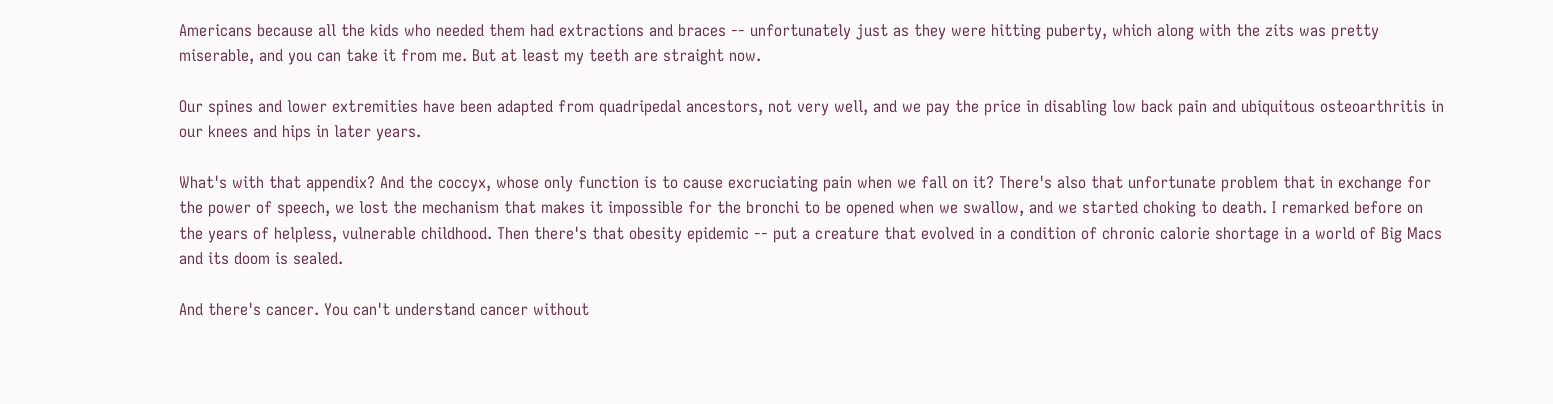Americans because all the kids who needed them had extractions and braces -- unfortunately just as they were hitting puberty, which along with the zits was pretty miserable, and you can take it from me. But at least my teeth are straight now.

Our spines and lower extremities have been adapted from quadripedal ancestors, not very well, and we pay the price in disabling low back pain and ubiquitous osteoarthritis in our knees and hips in later years.

What's with that appendix? And the coccyx, whose only function is to cause excruciating pain when we fall on it? There's also that unfortunate problem that in exchange for the power of speech, we lost the mechanism that makes it impossible for the bronchi to be opened when we swallow, and we started choking to death. I remarked before on the years of helpless, vulnerable childhood. Then there's that obesity epidemic -- put a creature that evolved in a condition of chronic calorie shortage in a world of Big Macs and its doom is sealed.

And there's cancer. You can't understand cancer without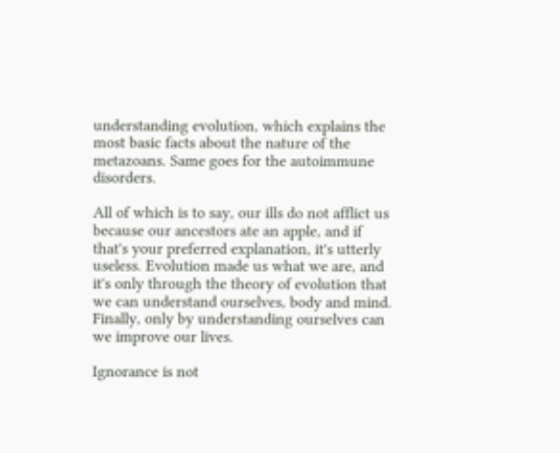understanding evolution, which explains the most basic facts about the nature of the metazoans. Same goes for the autoimmune disorders.

All of which is to say, our ills do not afflict us because our ancestors ate an apple, and if that's your preferred explanation, it's utterly useless. Evolution made us what we are, and it's only through the theory of evolution that we can understand ourselves, body and mind. Finally, only by understanding ourselves can we improve our lives.

Ignorance is not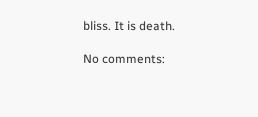bliss. It is death.

No comments: